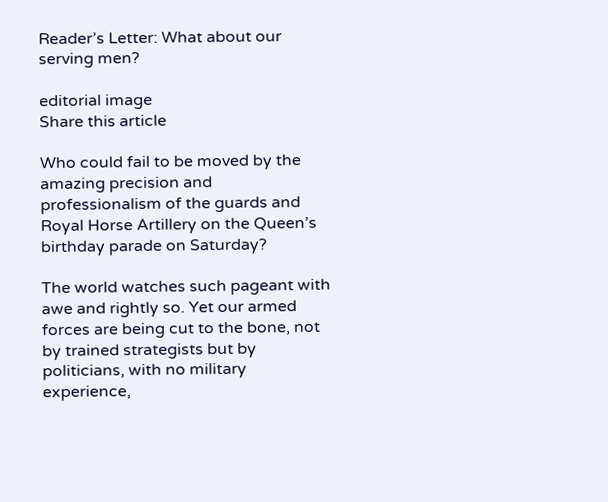Reader’s Letter: What about our serving men?

editorial image
Share this article

Who could fail to be moved by the amazing precision and professionalism of the guards and Royal Horse Artillery on the Queen’s birthday parade on Saturday?

The world watches such pageant with awe and rightly so. Yet our armed forces are being cut to the bone, not by trained strategists but by politicians, with no military experience,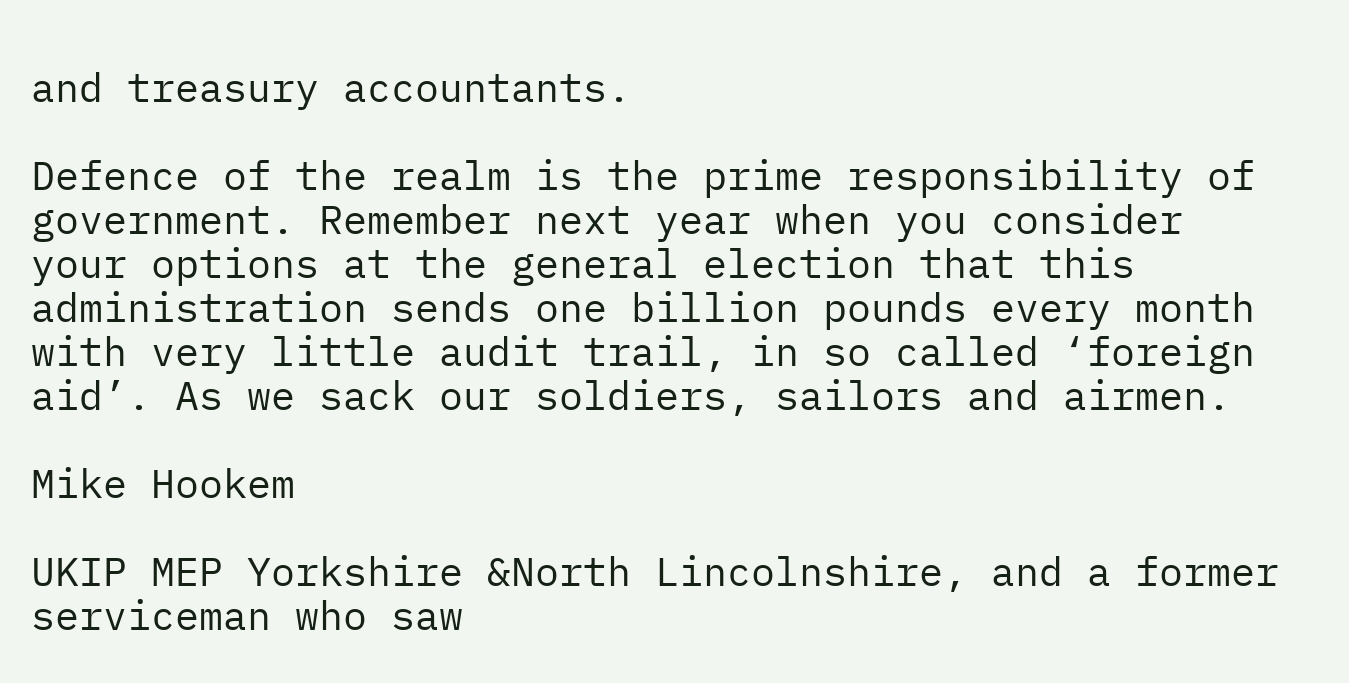and treasury accountants.

Defence of the realm is the prime responsibility of government. Remember next year when you consider your options at the general election that this administration sends one billion pounds every month with very little audit trail, in so called ‘foreign aid’. As we sack our soldiers, sailors and airmen.

Mike Hookem

UKIP MEP Yorkshire &North Lincolnshire, and a former serviceman who saw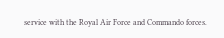service with the Royal Air Force and Commando forces.